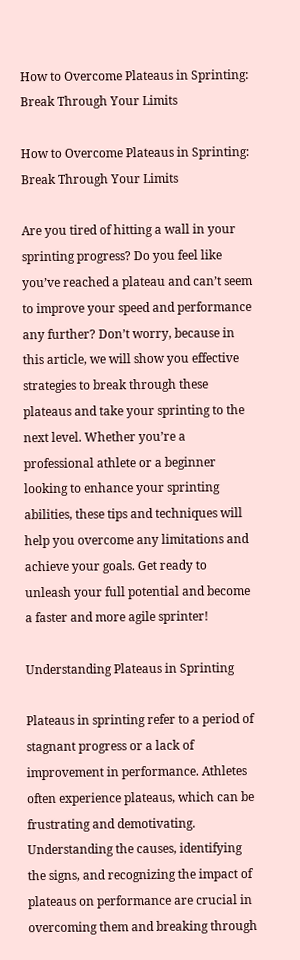How to Overcome Plateaus in Sprinting: Break Through Your Limits

How to Overcome Plateaus in Sprinting: Break Through Your Limits

Are you tired of hitting a wall in your sprinting progress? Do you feel like you’ve reached a plateau and can’t seem to improve your speed and performance any further? Don’t worry, because in this article, we will show you effective strategies to break through these plateaus and take your sprinting to the next level. Whether you’re a professional athlete or a beginner looking to enhance your sprinting abilities, these tips and techniques will help you overcome any limitations and achieve your goals. Get ready to unleash your full potential and become a faster and more agile sprinter!

Understanding Plateaus in Sprinting

Plateaus in sprinting refer to a period of stagnant progress or a lack of improvement in performance. Athletes often experience plateaus, which can be frustrating and demotivating. Understanding the causes, identifying the signs, and recognizing the impact of plateaus on performance are crucial in overcoming them and breaking through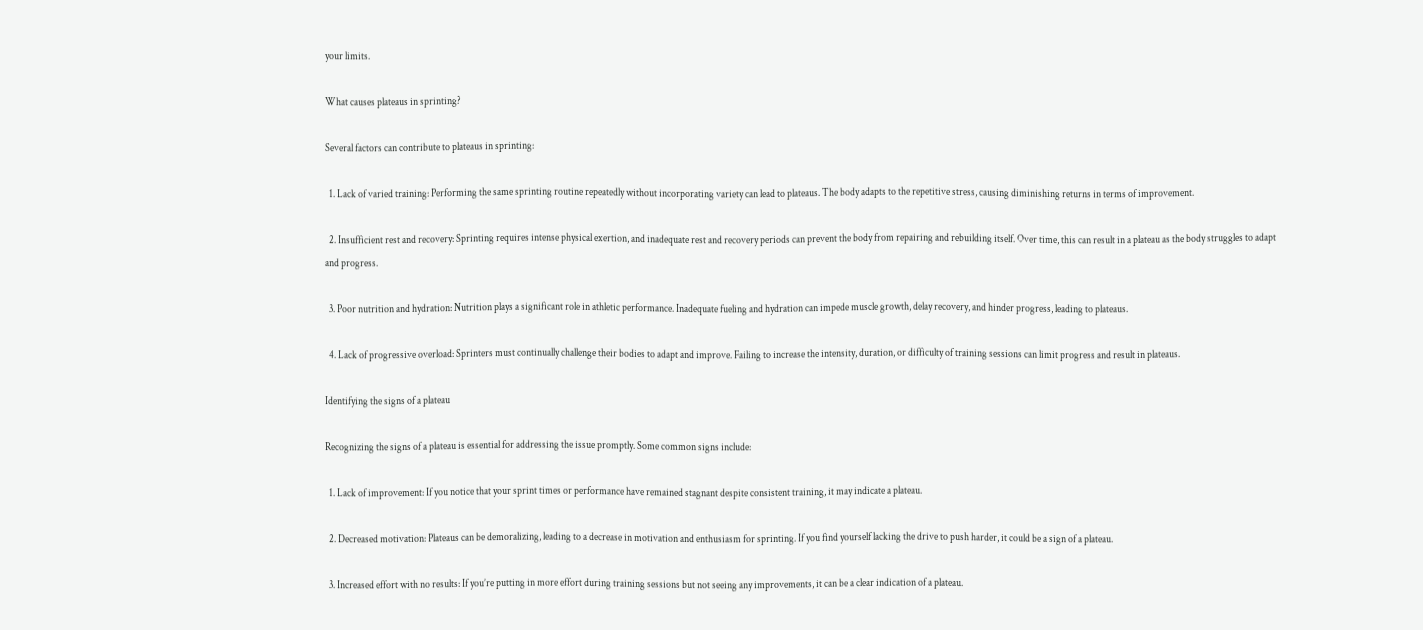your limits.

What causes plateaus in sprinting?

Several factors can contribute to plateaus in sprinting:

  1. Lack of varied training: Performing the same sprinting routine repeatedly without incorporating variety can lead to plateaus. The body adapts to the repetitive stress, causing diminishing returns in terms of improvement.

  2. Insufficient rest and recovery: Sprinting requires intense physical exertion, and inadequate rest and recovery periods can prevent the body from repairing and rebuilding itself. Over time, this can result in a plateau as the body struggles to adapt and progress.

  3. Poor nutrition and hydration: Nutrition plays a significant role in athletic performance. Inadequate fueling and hydration can impede muscle growth, delay recovery, and hinder progress, leading to plateaus.

  4. Lack of progressive overload: Sprinters must continually challenge their bodies to adapt and improve. Failing to increase the intensity, duration, or difficulty of training sessions can limit progress and result in plateaus.

Identifying the signs of a plateau

Recognizing the signs of a plateau is essential for addressing the issue promptly. Some common signs include:

  1. Lack of improvement: If you notice that your sprint times or performance have remained stagnant despite consistent training, it may indicate a plateau.

  2. Decreased motivation: Plateaus can be demoralizing, leading to a decrease in motivation and enthusiasm for sprinting. If you find yourself lacking the drive to push harder, it could be a sign of a plateau.

  3. Increased effort with no results: If you’re putting in more effort during training sessions but not seeing any improvements, it can be a clear indication of a plateau.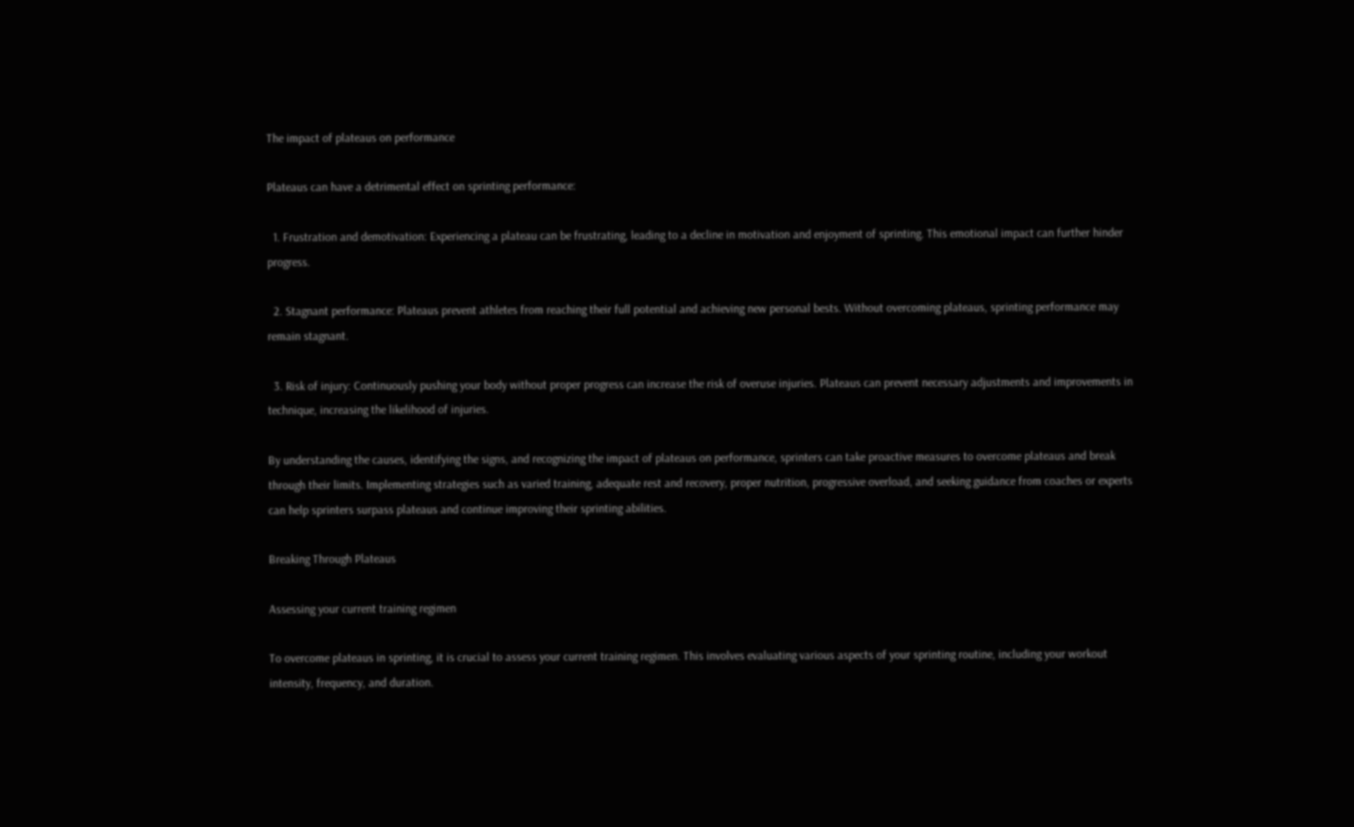The impact of plateaus on performance

Plateaus can have a detrimental effect on sprinting performance:

  1. Frustration and demotivation: Experiencing a plateau can be frustrating, leading to a decline in motivation and enjoyment of sprinting. This emotional impact can further hinder progress.

  2. Stagnant performance: Plateaus prevent athletes from reaching their full potential and achieving new personal bests. Without overcoming plateaus, sprinting performance may remain stagnant.

  3. Risk of injury: Continuously pushing your body without proper progress can increase the risk of overuse injuries. Plateaus can prevent necessary adjustments and improvements in technique, increasing the likelihood of injuries.

By understanding the causes, identifying the signs, and recognizing the impact of plateaus on performance, sprinters can take proactive measures to overcome plateaus and break through their limits. Implementing strategies such as varied training, adequate rest and recovery, proper nutrition, progressive overload, and seeking guidance from coaches or experts can help sprinters surpass plateaus and continue improving their sprinting abilities.

Breaking Through Plateaus

Assessing your current training regimen

To overcome plateaus in sprinting, it is crucial to assess your current training regimen. This involves evaluating various aspects of your sprinting routine, including your workout intensity, frequency, and duration.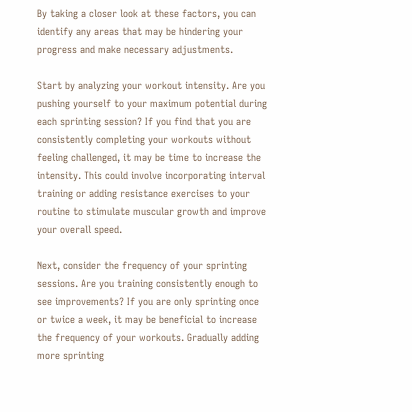By taking a closer look at these factors, you can identify any areas that may be hindering your progress and make necessary adjustments.

Start by analyzing your workout intensity. Are you pushing yourself to your maximum potential during each sprinting session? If you find that you are consistently completing your workouts without feeling challenged, it may be time to increase the intensity. This could involve incorporating interval training or adding resistance exercises to your routine to stimulate muscular growth and improve your overall speed.

Next, consider the frequency of your sprinting sessions. Are you training consistently enough to see improvements? If you are only sprinting once or twice a week, it may be beneficial to increase the frequency of your workouts. Gradually adding more sprinting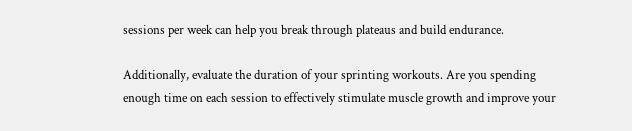sessions per week can help you break through plateaus and build endurance.

Additionally, evaluate the duration of your sprinting workouts. Are you spending enough time on each session to effectively stimulate muscle growth and improve your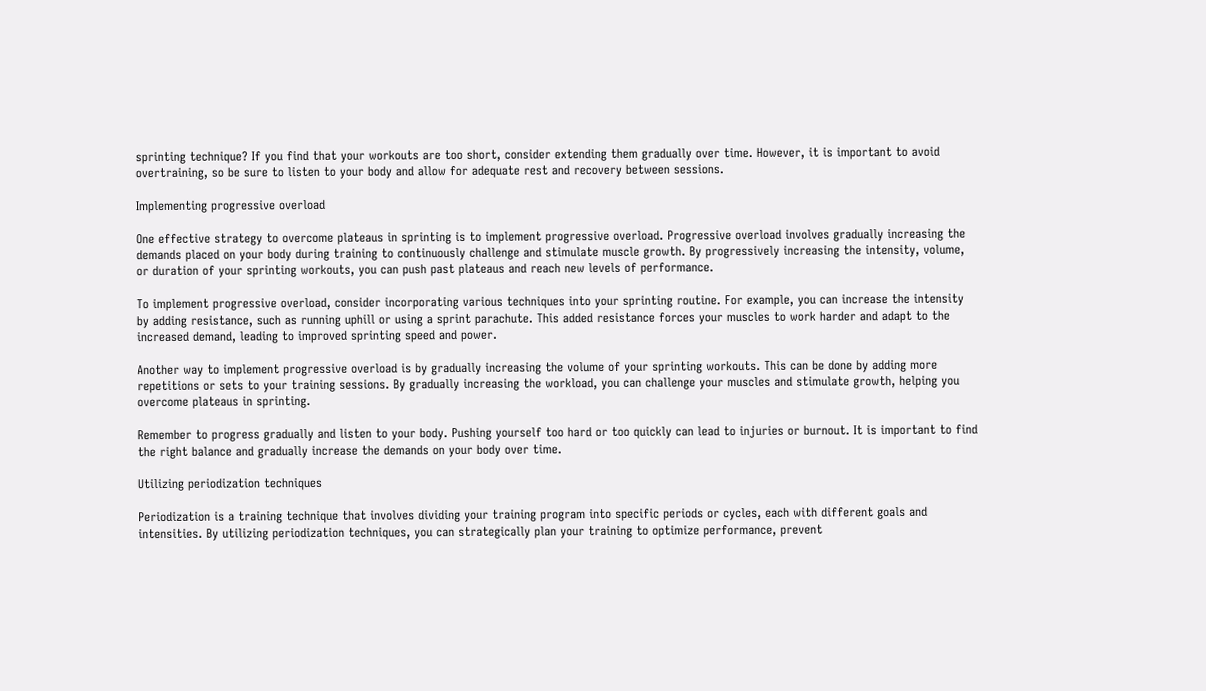sprinting technique? If you find that your workouts are too short, consider extending them gradually over time. However, it is important to avoid overtraining, so be sure to listen to your body and allow for adequate rest and recovery between sessions.

Implementing progressive overload

One effective strategy to overcome plateaus in sprinting is to implement progressive overload. Progressive overload involves gradually increasing the demands placed on your body during training to continuously challenge and stimulate muscle growth. By progressively increasing the intensity, volume, or duration of your sprinting workouts, you can push past plateaus and reach new levels of performance.

To implement progressive overload, consider incorporating various techniques into your sprinting routine. For example, you can increase the intensity by adding resistance, such as running uphill or using a sprint parachute. This added resistance forces your muscles to work harder and adapt to the increased demand, leading to improved sprinting speed and power.

Another way to implement progressive overload is by gradually increasing the volume of your sprinting workouts. This can be done by adding more repetitions or sets to your training sessions. By gradually increasing the workload, you can challenge your muscles and stimulate growth, helping you overcome plateaus in sprinting.

Remember to progress gradually and listen to your body. Pushing yourself too hard or too quickly can lead to injuries or burnout. It is important to find the right balance and gradually increase the demands on your body over time.

Utilizing periodization techniques

Periodization is a training technique that involves dividing your training program into specific periods or cycles, each with different goals and intensities. By utilizing periodization techniques, you can strategically plan your training to optimize performance, prevent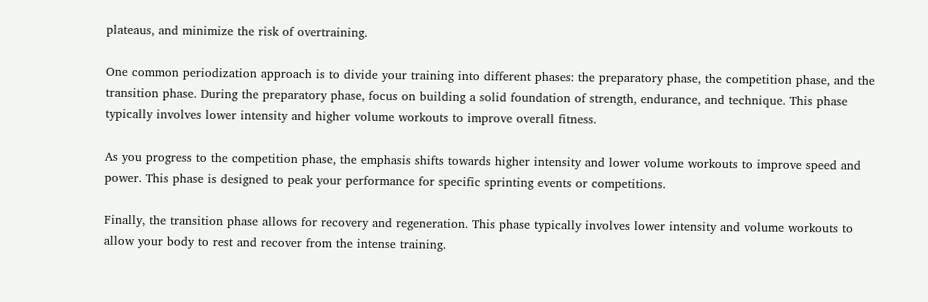plateaus, and minimize the risk of overtraining.

One common periodization approach is to divide your training into different phases: the preparatory phase, the competition phase, and the transition phase. During the preparatory phase, focus on building a solid foundation of strength, endurance, and technique. This phase typically involves lower intensity and higher volume workouts to improve overall fitness.

As you progress to the competition phase, the emphasis shifts towards higher intensity and lower volume workouts to improve speed and power. This phase is designed to peak your performance for specific sprinting events or competitions.

Finally, the transition phase allows for recovery and regeneration. This phase typically involves lower intensity and volume workouts to allow your body to rest and recover from the intense training.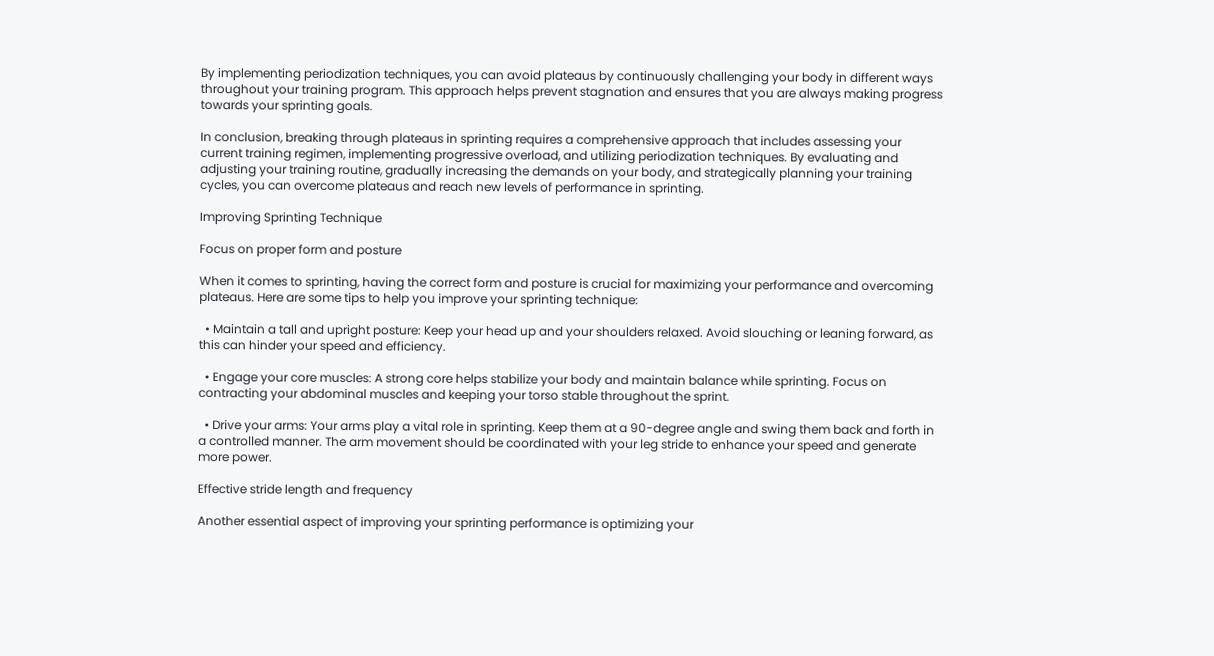By implementing periodization techniques, you can avoid plateaus by continuously challenging your body in different ways throughout your training program. This approach helps prevent stagnation and ensures that you are always making progress towards your sprinting goals.

In conclusion, breaking through plateaus in sprinting requires a comprehensive approach that includes assessing your current training regimen, implementing progressive overload, and utilizing periodization techniques. By evaluating and adjusting your training routine, gradually increasing the demands on your body, and strategically planning your training cycles, you can overcome plateaus and reach new levels of performance in sprinting.

Improving Sprinting Technique

Focus on proper form and posture

When it comes to sprinting, having the correct form and posture is crucial for maximizing your performance and overcoming plateaus. Here are some tips to help you improve your sprinting technique:

  • Maintain a tall and upright posture: Keep your head up and your shoulders relaxed. Avoid slouching or leaning forward, as this can hinder your speed and efficiency.

  • Engage your core muscles: A strong core helps stabilize your body and maintain balance while sprinting. Focus on contracting your abdominal muscles and keeping your torso stable throughout the sprint.

  • Drive your arms: Your arms play a vital role in sprinting. Keep them at a 90-degree angle and swing them back and forth in a controlled manner. The arm movement should be coordinated with your leg stride to enhance your speed and generate more power.

Effective stride length and frequency

Another essential aspect of improving your sprinting performance is optimizing your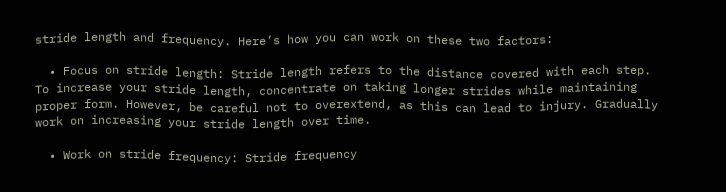stride length and frequency. Here’s how you can work on these two factors:

  • Focus on stride length: Stride length refers to the distance covered with each step. To increase your stride length, concentrate on taking longer strides while maintaining proper form. However, be careful not to overextend, as this can lead to injury. Gradually work on increasing your stride length over time.

  • Work on stride frequency: Stride frequency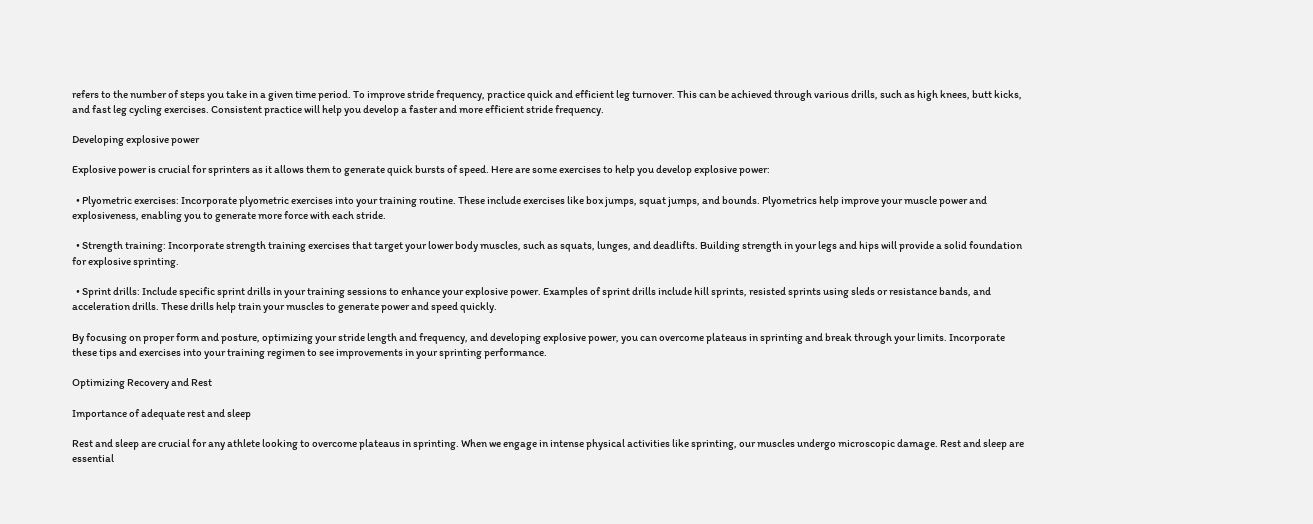refers to the number of steps you take in a given time period. To improve stride frequency, practice quick and efficient leg turnover. This can be achieved through various drills, such as high knees, butt kicks, and fast leg cycling exercises. Consistent practice will help you develop a faster and more efficient stride frequency.

Developing explosive power

Explosive power is crucial for sprinters as it allows them to generate quick bursts of speed. Here are some exercises to help you develop explosive power:

  • Plyometric exercises: Incorporate plyometric exercises into your training routine. These include exercises like box jumps, squat jumps, and bounds. Plyometrics help improve your muscle power and explosiveness, enabling you to generate more force with each stride.

  • Strength training: Incorporate strength training exercises that target your lower body muscles, such as squats, lunges, and deadlifts. Building strength in your legs and hips will provide a solid foundation for explosive sprinting.

  • Sprint drills: Include specific sprint drills in your training sessions to enhance your explosive power. Examples of sprint drills include hill sprints, resisted sprints using sleds or resistance bands, and acceleration drills. These drills help train your muscles to generate power and speed quickly.

By focusing on proper form and posture, optimizing your stride length and frequency, and developing explosive power, you can overcome plateaus in sprinting and break through your limits. Incorporate these tips and exercises into your training regimen to see improvements in your sprinting performance.

Optimizing Recovery and Rest

Importance of adequate rest and sleep

Rest and sleep are crucial for any athlete looking to overcome plateaus in sprinting. When we engage in intense physical activities like sprinting, our muscles undergo microscopic damage. Rest and sleep are essential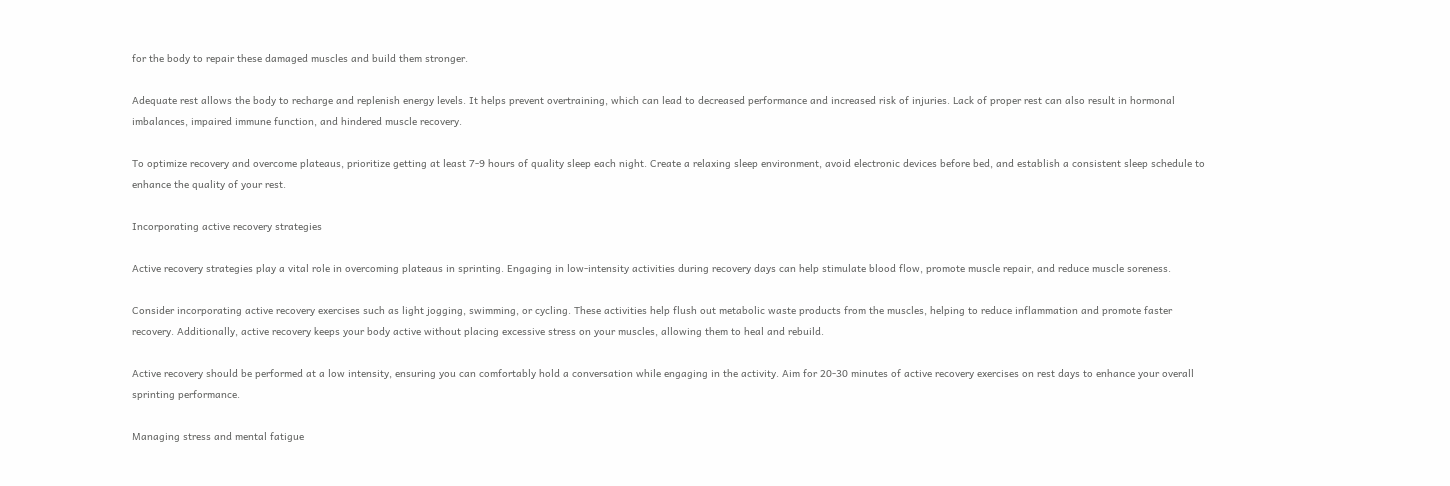for the body to repair these damaged muscles and build them stronger.

Adequate rest allows the body to recharge and replenish energy levels. It helps prevent overtraining, which can lead to decreased performance and increased risk of injuries. Lack of proper rest can also result in hormonal imbalances, impaired immune function, and hindered muscle recovery.

To optimize recovery and overcome plateaus, prioritize getting at least 7-9 hours of quality sleep each night. Create a relaxing sleep environment, avoid electronic devices before bed, and establish a consistent sleep schedule to enhance the quality of your rest.

Incorporating active recovery strategies

Active recovery strategies play a vital role in overcoming plateaus in sprinting. Engaging in low-intensity activities during recovery days can help stimulate blood flow, promote muscle repair, and reduce muscle soreness.

Consider incorporating active recovery exercises such as light jogging, swimming, or cycling. These activities help flush out metabolic waste products from the muscles, helping to reduce inflammation and promote faster recovery. Additionally, active recovery keeps your body active without placing excessive stress on your muscles, allowing them to heal and rebuild.

Active recovery should be performed at a low intensity, ensuring you can comfortably hold a conversation while engaging in the activity. Aim for 20-30 minutes of active recovery exercises on rest days to enhance your overall sprinting performance.

Managing stress and mental fatigue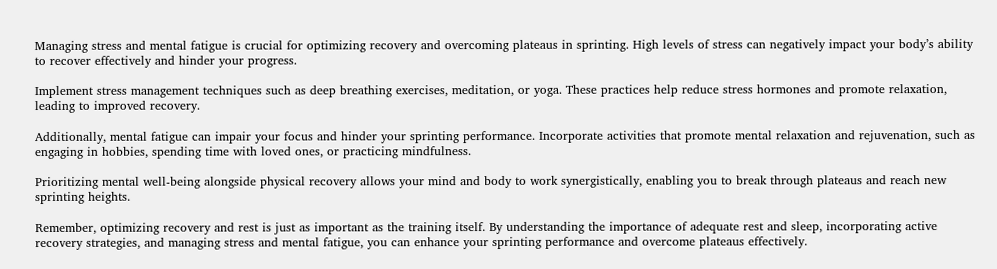Managing stress and mental fatigue is crucial for optimizing recovery and overcoming plateaus in sprinting. High levels of stress can negatively impact your body’s ability to recover effectively and hinder your progress.

Implement stress management techniques such as deep breathing exercises, meditation, or yoga. These practices help reduce stress hormones and promote relaxation, leading to improved recovery.

Additionally, mental fatigue can impair your focus and hinder your sprinting performance. Incorporate activities that promote mental relaxation and rejuvenation, such as engaging in hobbies, spending time with loved ones, or practicing mindfulness.

Prioritizing mental well-being alongside physical recovery allows your mind and body to work synergistically, enabling you to break through plateaus and reach new sprinting heights.

Remember, optimizing recovery and rest is just as important as the training itself. By understanding the importance of adequate rest and sleep, incorporating active recovery strategies, and managing stress and mental fatigue, you can enhance your sprinting performance and overcome plateaus effectively.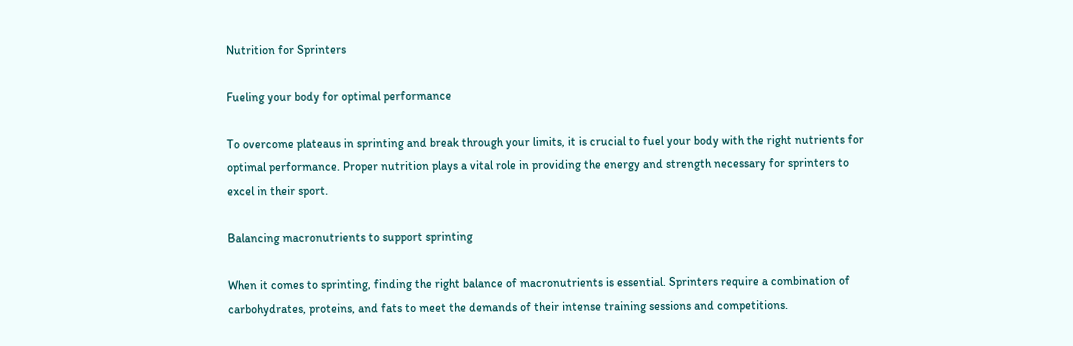Nutrition for Sprinters

Fueling your body for optimal performance

To overcome plateaus in sprinting and break through your limits, it is crucial to fuel your body with the right nutrients for optimal performance. Proper nutrition plays a vital role in providing the energy and strength necessary for sprinters to excel in their sport.

Balancing macronutrients to support sprinting

When it comes to sprinting, finding the right balance of macronutrients is essential. Sprinters require a combination of carbohydrates, proteins, and fats to meet the demands of their intense training sessions and competitions.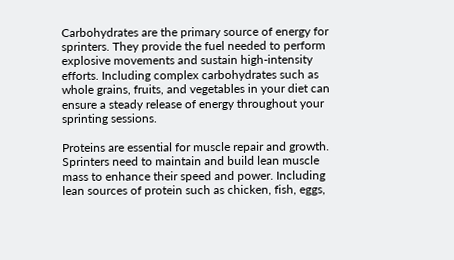Carbohydrates are the primary source of energy for sprinters. They provide the fuel needed to perform explosive movements and sustain high-intensity efforts. Including complex carbohydrates such as whole grains, fruits, and vegetables in your diet can ensure a steady release of energy throughout your sprinting sessions.

Proteins are essential for muscle repair and growth. Sprinters need to maintain and build lean muscle mass to enhance their speed and power. Including lean sources of protein such as chicken, fish, eggs,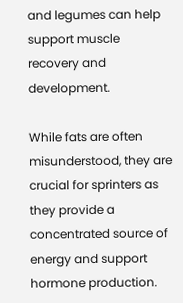and legumes can help support muscle recovery and development.

While fats are often misunderstood, they are crucial for sprinters as they provide a concentrated source of energy and support hormone production.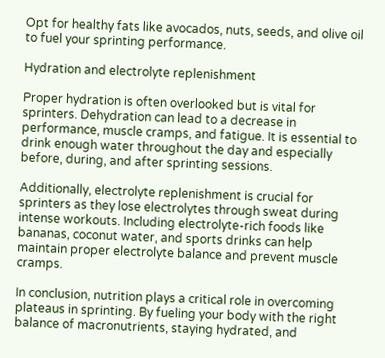Opt for healthy fats like avocados, nuts, seeds, and olive oil to fuel your sprinting performance.

Hydration and electrolyte replenishment

Proper hydration is often overlooked but is vital for sprinters. Dehydration can lead to a decrease in performance, muscle cramps, and fatigue. It is essential to drink enough water throughout the day and especially before, during, and after sprinting sessions.

Additionally, electrolyte replenishment is crucial for sprinters as they lose electrolytes through sweat during intense workouts. Including electrolyte-rich foods like bananas, coconut water, and sports drinks can help maintain proper electrolyte balance and prevent muscle cramps.

In conclusion, nutrition plays a critical role in overcoming plateaus in sprinting. By fueling your body with the right balance of macronutrients, staying hydrated, and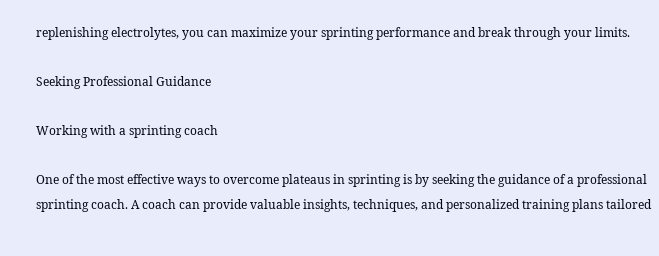replenishing electrolytes, you can maximize your sprinting performance and break through your limits.

Seeking Professional Guidance

Working with a sprinting coach

One of the most effective ways to overcome plateaus in sprinting is by seeking the guidance of a professional sprinting coach. A coach can provide valuable insights, techniques, and personalized training plans tailored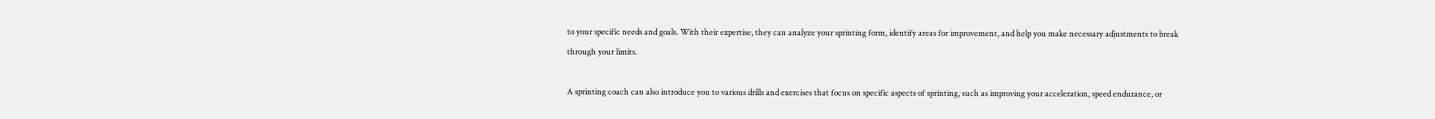to your specific needs and goals. With their expertise, they can analyze your sprinting form, identify areas for improvement, and help you make necessary adjustments to break through your limits.

A sprinting coach can also introduce you to various drills and exercises that focus on specific aspects of sprinting, such as improving your acceleration, speed endurance, or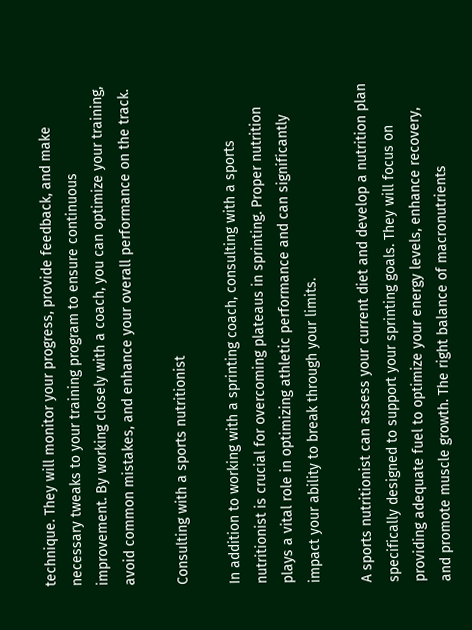technique. They will monitor your progress, provide feedback, and make necessary tweaks to your training program to ensure continuous improvement. By working closely with a coach, you can optimize your training, avoid common mistakes, and enhance your overall performance on the track.

Consulting with a sports nutritionist

In addition to working with a sprinting coach, consulting with a sports nutritionist is crucial for overcoming plateaus in sprinting. Proper nutrition plays a vital role in optimizing athletic performance and can significantly impact your ability to break through your limits.

A sports nutritionist can assess your current diet and develop a nutrition plan specifically designed to support your sprinting goals. They will focus on providing adequate fuel to optimize your energy levels, enhance recovery, and promote muscle growth. The right balance of macronutrients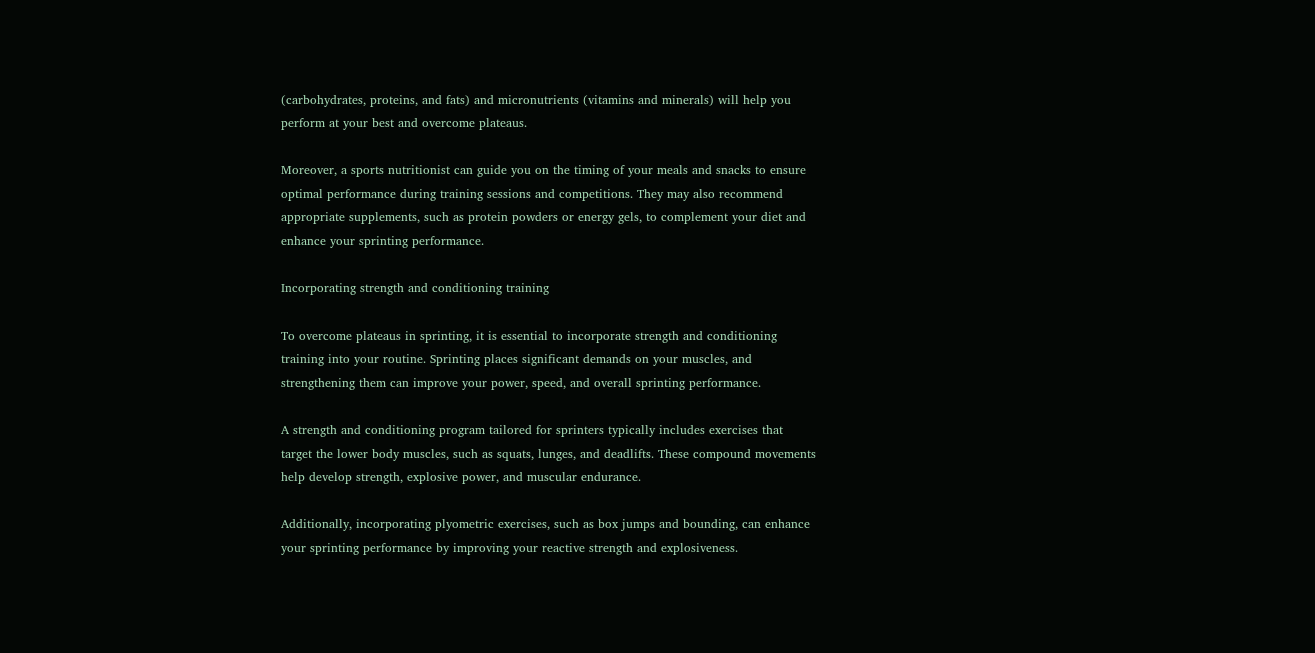(carbohydrates, proteins, and fats) and micronutrients (vitamins and minerals) will help you perform at your best and overcome plateaus.

Moreover, a sports nutritionist can guide you on the timing of your meals and snacks to ensure optimal performance during training sessions and competitions. They may also recommend appropriate supplements, such as protein powders or energy gels, to complement your diet and enhance your sprinting performance.

Incorporating strength and conditioning training

To overcome plateaus in sprinting, it is essential to incorporate strength and conditioning training into your routine. Sprinting places significant demands on your muscles, and strengthening them can improve your power, speed, and overall sprinting performance.

A strength and conditioning program tailored for sprinters typically includes exercises that target the lower body muscles, such as squats, lunges, and deadlifts. These compound movements help develop strength, explosive power, and muscular endurance.

Additionally, incorporating plyometric exercises, such as box jumps and bounding, can enhance your sprinting performance by improving your reactive strength and explosiveness.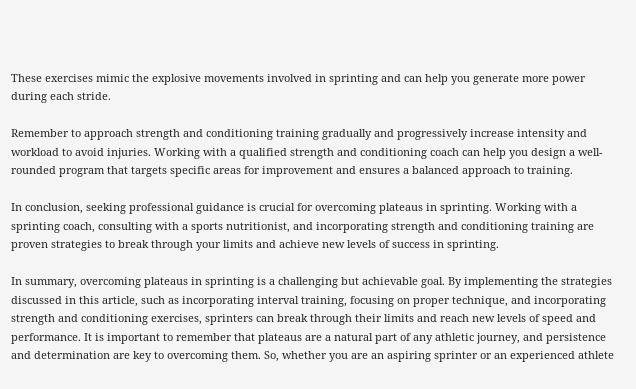These exercises mimic the explosive movements involved in sprinting and can help you generate more power during each stride.

Remember to approach strength and conditioning training gradually and progressively increase intensity and workload to avoid injuries. Working with a qualified strength and conditioning coach can help you design a well-rounded program that targets specific areas for improvement and ensures a balanced approach to training.

In conclusion, seeking professional guidance is crucial for overcoming plateaus in sprinting. Working with a sprinting coach, consulting with a sports nutritionist, and incorporating strength and conditioning training are proven strategies to break through your limits and achieve new levels of success in sprinting.

In summary, overcoming plateaus in sprinting is a challenging but achievable goal. By implementing the strategies discussed in this article, such as incorporating interval training, focusing on proper technique, and incorporating strength and conditioning exercises, sprinters can break through their limits and reach new levels of speed and performance. It is important to remember that plateaus are a natural part of any athletic journey, and persistence and determination are key to overcoming them. So, whether you are an aspiring sprinter or an experienced athlete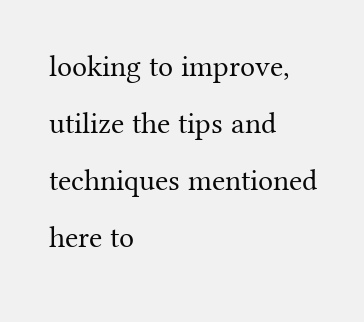looking to improve, utilize the tips and techniques mentioned here to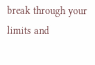break through your limits and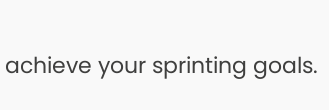achieve your sprinting goals.